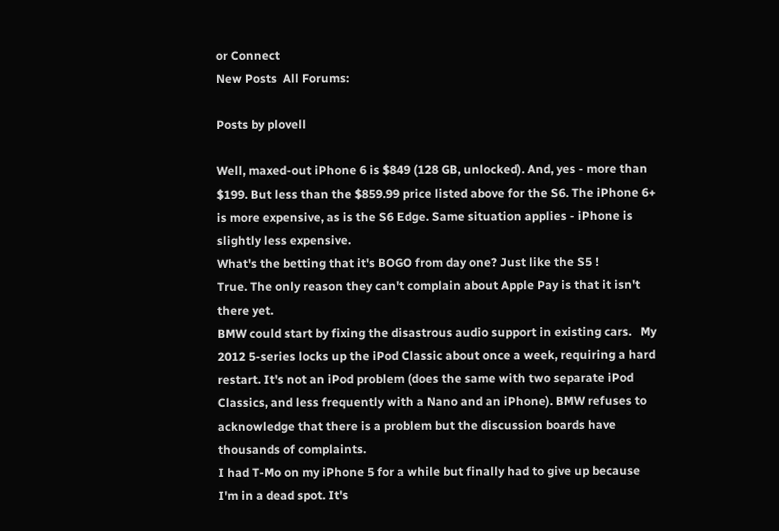or Connect
New Posts  All Forums:

Posts by plovell

Well, maxed-out iPhone 6 is $849 (128 GB, unlocked). And, yes - more than $199. But less than the $859.99 price listed above for the S6. The iPhone 6+ is more expensive, as is the S6 Edge. Same situation applies - iPhone is slightly less expensive.
What's the betting that it's BOGO from day one? Just like the S5 !
True. The only reason they can't complain about Apple Pay is that it isn't there yet.
BMW could start by fixing the disastrous audio support in existing cars.   My 2012 5-series locks up the iPod Classic about once a week, requiring a hard restart. It's not an iPod problem (does the same with two separate iPod Classics, and less frequently with a Nano and an iPhone). BMW refuses to acknowledge that there is a problem but the discussion boards have thousands of complaints.
I had T-Mo on my iPhone 5 for a while but finally had to give up because I'm in a dead spot. It's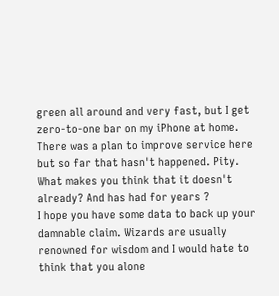green all around and very fast, but I get zero-to-one bar on my iPhone at home. There was a plan to improve service here but so far that hasn't happened. Pity.
What makes you think that it doesn't already? And has had for years ?
I hope you have some data to back up your damnable claim. Wizards are usually renowned for wisdom and I would hate to think that you alone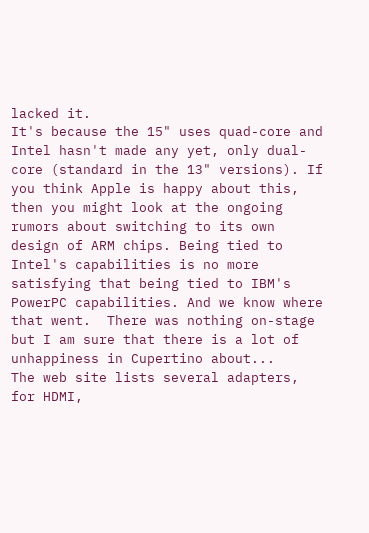lacked it.
It's because the 15" uses quad-core and Intel hasn't made any yet, only dual-core (standard in the 13" versions). If you think Apple is happy about this, then you might look at the ongoing rumors about switching to its own design of ARM chips. Being tied to Intel's capabilities is no more satisfying that being tied to IBM's PowerPC capabilities. And we know where that went.  There was nothing on-stage but I am sure that there is a lot of unhappiness in Cupertino about...
The web site lists several adapters, for HDMI,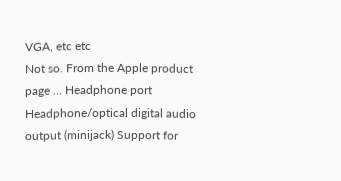VGA, etc etc
Not so. From the Apple product page ... Headphone port Headphone/optical digital audio output (minijack) Support for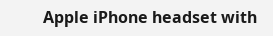Apple iPhone headset with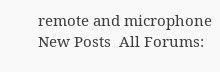remote and microphone
New Posts  All Forums: